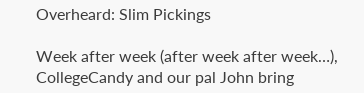Overheard: Slim Pickings

Week after week (after week after week…), CollegeCandy and our pal John bring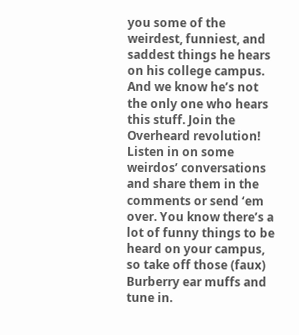you some of the weirdest, funniest, and saddest things he hears on his college campus. And we know he’s not the only one who hears this stuff. Join the Overheard revolution! Listen in on some weirdos’ conversations and share them in the comments or send ‘em over. You know there’s a lot of funny things to be heard on your campus, so take off those (faux) Burberry ear muffs and tune in.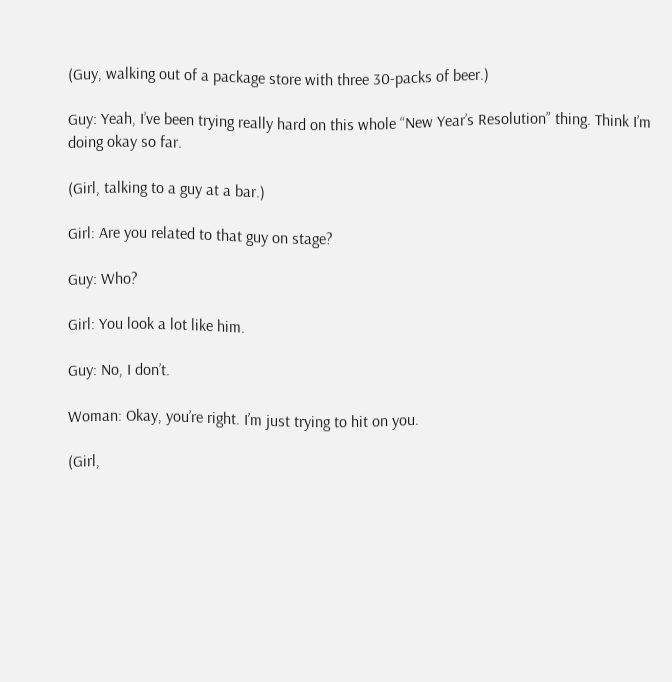(Guy, walking out of a package store with three 30-packs of beer.)

Guy: Yeah, I’ve been trying really hard on this whole “New Year’s Resolution” thing. Think I’m doing okay so far.

(Girl, talking to a guy at a bar.)

Girl: Are you related to that guy on stage?

Guy: Who?

Girl: You look a lot like him.

Guy: No, I don’t.

Woman: Okay, you’re right. I’m just trying to hit on you.

(Girl,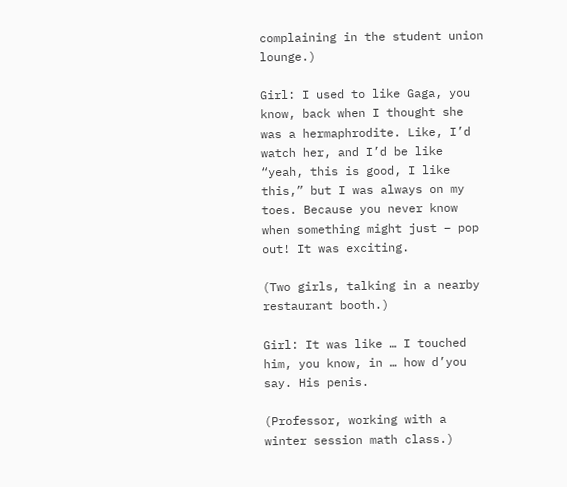complaining in the student union lounge.)

Girl: I used to like Gaga, you know, back when I thought she was a hermaphrodite. Like, I’d watch her, and I’d be like “yeah, this is good, I like this,” but I was always on my toes. Because you never know when something might just – pop out! It was exciting.

(Two girls, talking in a nearby restaurant booth.)

Girl: It was like … I touched him, you know, in … how d’you say. His penis.

(Professor, working with a winter session math class.)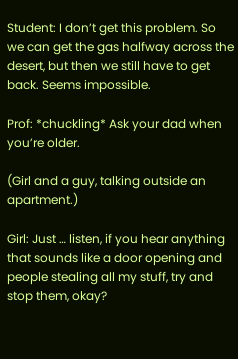Student: I don’t get this problem. So we can get the gas halfway across the desert, but then we still have to get back. Seems impossible.

Prof: *chuckling* Ask your dad when you’re older.

(Girl and a guy, talking outside an apartment.)

Girl: Just … listen, if you hear anything that sounds like a door opening and people stealing all my stuff, try and stop them, okay?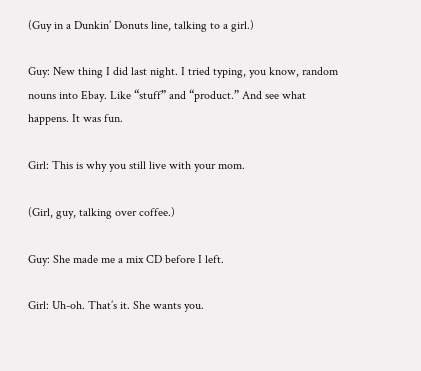(Guy in a Dunkin’ Donuts line, talking to a girl.)

Guy: New thing I did last night. I tried typing, you know, random nouns into Ebay. Like “stuff” and “product.” And see what happens. It was fun.

Girl: This is why you still live with your mom.

(Girl, guy, talking over coffee.)

Guy: She made me a mix CD before I left.

Girl: Uh-oh. That’s it. She wants you.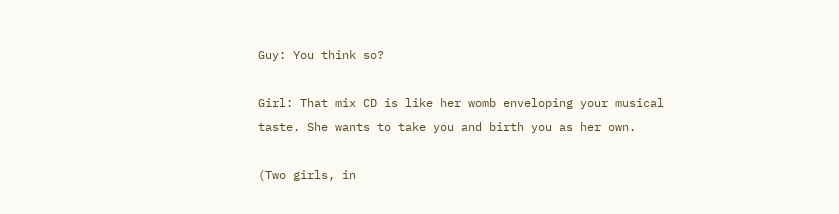Guy: You think so?

Girl: That mix CD is like her womb enveloping your musical taste. She wants to take you and birth you as her own.

(Two girls, in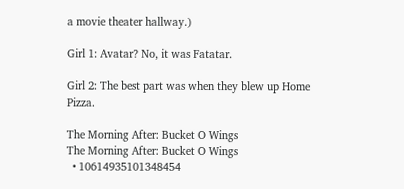a movie theater hallway.)

Girl 1: Avatar? No, it was Fatatar.

Girl 2: The best part was when they blew up Home Pizza.

The Morning After: Bucket O Wings
The Morning After: Bucket O Wings
  • 10614935101348454